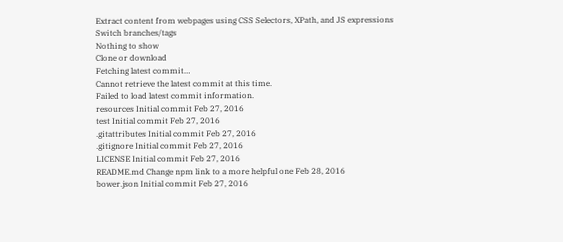Extract content from webpages using CSS Selectors, XPath, and JS expressions
Switch branches/tags
Nothing to show
Clone or download
Fetching latest commit…
Cannot retrieve the latest commit at this time.
Failed to load latest commit information.
resources Initial commit Feb 27, 2016
test Initial commit Feb 27, 2016
.gitattributes Initial commit Feb 27, 2016
.gitignore Initial commit Feb 27, 2016
LICENSE Initial commit Feb 27, 2016
README.md Change npm link to a more helpful one Feb 28, 2016
bower.json Initial commit Feb 27, 2016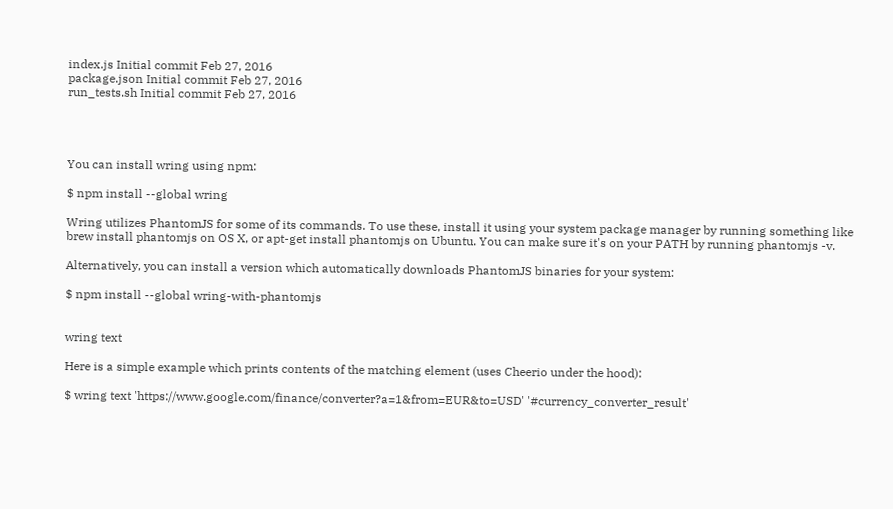index.js Initial commit Feb 27, 2016
package.json Initial commit Feb 27, 2016
run_tests.sh Initial commit Feb 27, 2016




You can install wring using npm:

$ npm install --global wring

Wring utilizes PhantomJS for some of its commands. To use these, install it using your system package manager by running something like brew install phantomjs on OS X, or apt-get install phantomjs on Ubuntu. You can make sure it's on your PATH by running phantomjs -v.

Alternatively, you can install a version which automatically downloads PhantomJS binaries for your system:

$ npm install --global wring-with-phantomjs


wring text

Here is a simple example which prints contents of the matching element (uses Cheerio under the hood):

$ wring text 'https://www.google.com/finance/converter?a=1&from=EUR&to=USD' '#currency_converter_result'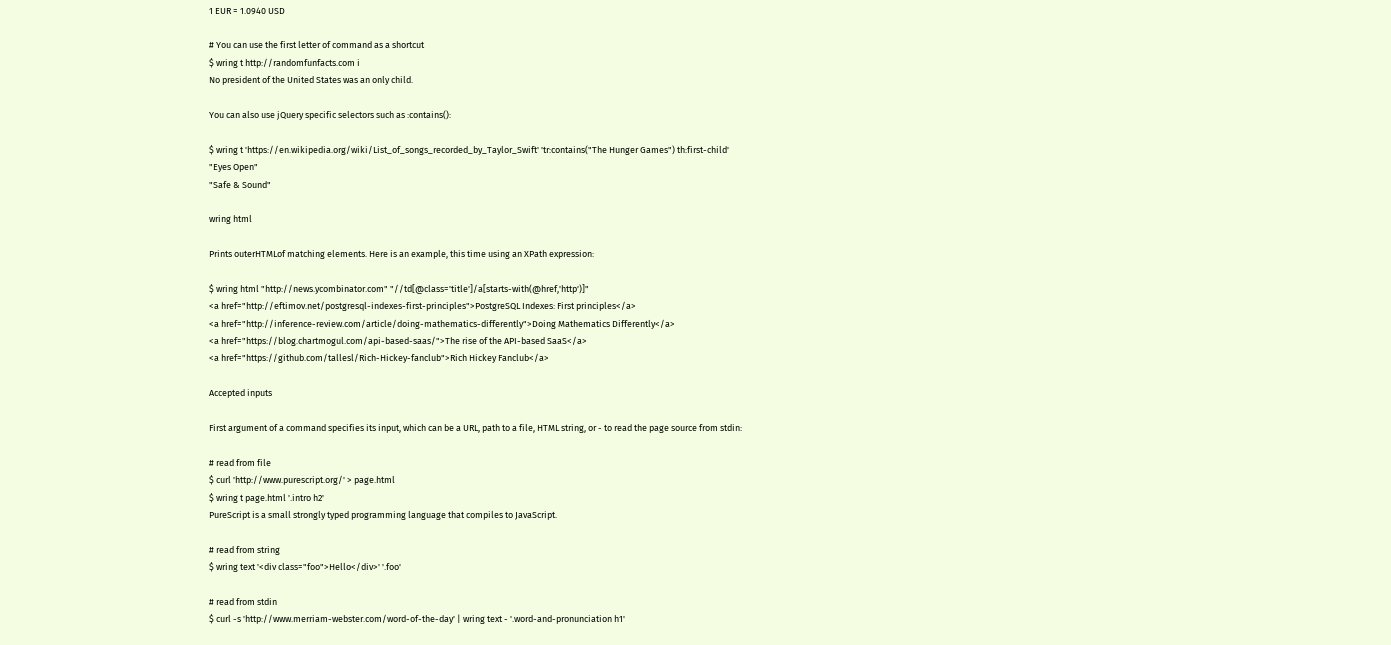1 EUR = 1.0940 USD

# You can use the first letter of command as a shortcut
$ wring t http://randomfunfacts.com i
No president of the United States was an only child.

You can also use jQuery specific selectors such as :contains():

$ wring t 'https://en.wikipedia.org/wiki/List_of_songs_recorded_by_Taylor_Swift' 'tr:contains("The Hunger Games") th:first-child'
"Eyes Open"
"Safe & Sound"

wring html

Prints outerHTMLof matching elements. Here is an example, this time using an XPath expression:

$ wring html "http://news.ycombinator.com" "//td[@class='title']/a[starts-with(@href,'http')]"
<a href="http://eftimov.net/postgresql-indexes-first-principles">PostgreSQL Indexes: First principles</a>
<a href="http://inference-review.com/article/doing-mathematics-differently">Doing Mathematics Differently</a>
<a href="https://blog.chartmogul.com/api-based-saas/">The rise of the API-based SaaS</a>
<a href="https://github.com/tallesl/Rich-Hickey-fanclub">Rich Hickey Fanclub</a>

Accepted inputs

First argument of a command specifies its input, which can be a URL, path to a file, HTML string, or - to read the page source from stdin:

# read from file
$ curl 'http://www.purescript.org/' > page.html
$ wring t page.html '.intro h2'
PureScript is a small strongly typed programming language that compiles to JavaScript.

# read from string
$ wring text '<div class="foo">Hello</div>' '.foo'

# read from stdin
$ curl -s 'http://www.merriam-webster.com/word-of-the-day' | wring text - '.word-and-pronunciation h1'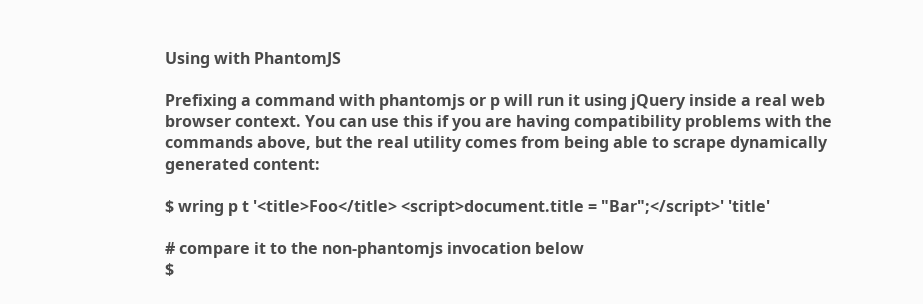Using with PhantomJS

Prefixing a command with phantomjs or p will run it using jQuery inside a real web browser context. You can use this if you are having compatibility problems with the commands above, but the real utility comes from being able to scrape dynamically generated content:

$ wring p t '<title>Foo</title> <script>document.title = "Bar";</script>' 'title'

# compare it to the non-phantomjs invocation below
$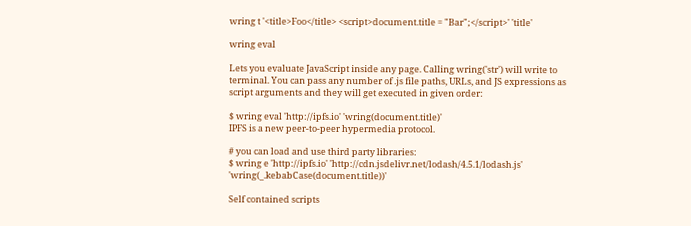wring t '<title>Foo</title> <script>document.title = "Bar";</script>' 'title'

wring eval

Lets you evaluate JavaScript inside any page. Calling wring('str') will write to terminal. You can pass any number of .js file paths, URLs, and JS expressions as script arguments and they will get executed in given order:

$ wring eval 'http://ipfs.io' 'wring(document.title)'
IPFS is a new peer-to-peer hypermedia protocol.

# you can load and use third party libraries:
$ wring e 'http://ipfs.io' 'http://cdn.jsdelivr.net/lodash/4.5.1/lodash.js' 'wring(_.kebabCase(document.title))'

Self contained scripts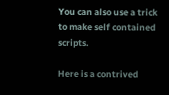You can also use a trick to make self contained scripts.

Here is a contrived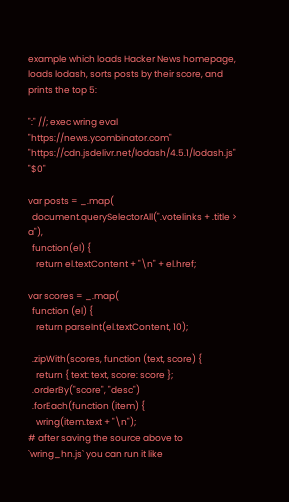example which loads Hacker News homepage, loads lodash, sorts posts by their score, and prints the top 5:

":" //; exec wring eval "https://news.ycombinator.com" "https://cdn.jsdelivr.net/lodash/4.5.1/lodash.js" "$0"

var posts = _.map(
  document.querySelectorAll(".votelinks + .title > a"),
  function(el) {
    return el.textContent + "\n" + el.href;

var scores = _.map(
  function (el) {
    return parseInt(el.textContent, 10);

  .zipWith(scores, function (text, score) {
    return { text: text, score: score };
  .orderBy("score", "desc")
  .forEach(function (item) {
    wring(item.text + "\n");
# after saving the source above to `wring_hn.js` you can run it like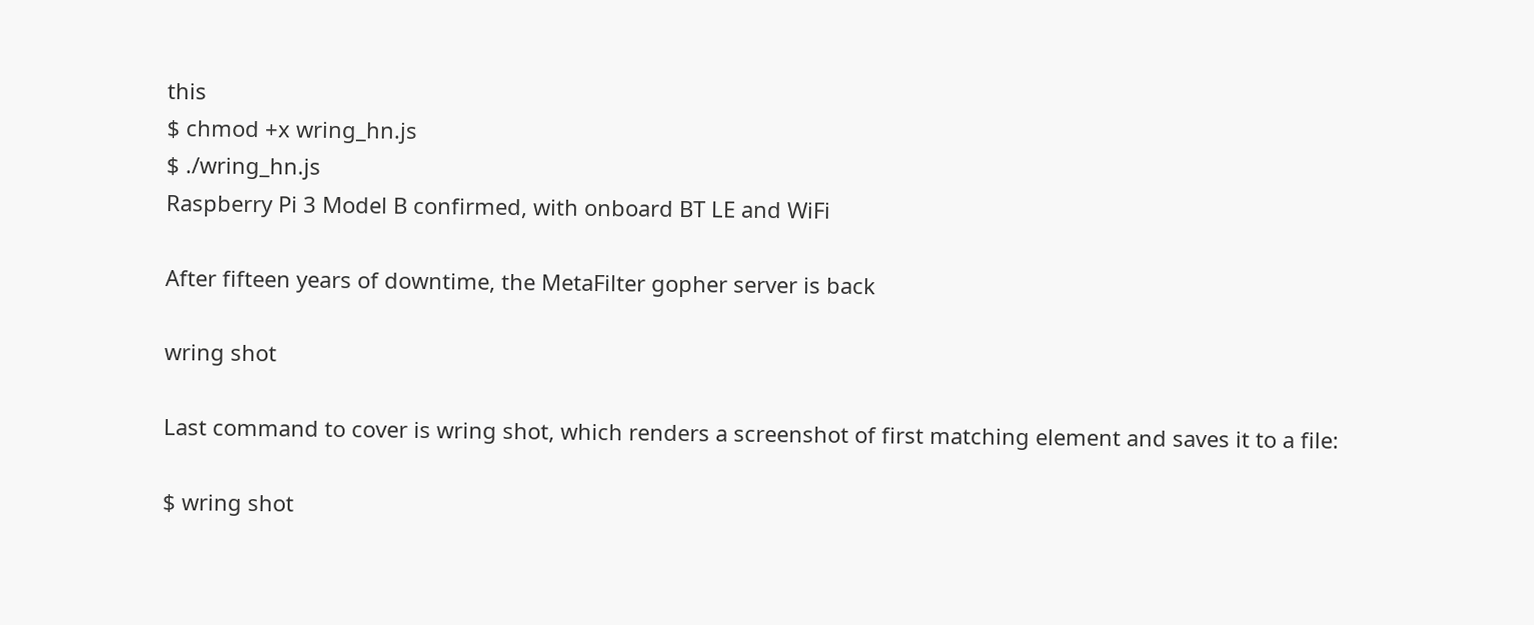this
$ chmod +x wring_hn.js
$ ./wring_hn.js
Raspberry Pi 3 Model B confirmed, with onboard BT LE and WiFi

After fifteen years of downtime, the MetaFilter gopher server is back

wring shot

Last command to cover is wring shot, which renders a screenshot of first matching element and saves it to a file:

$ wring shot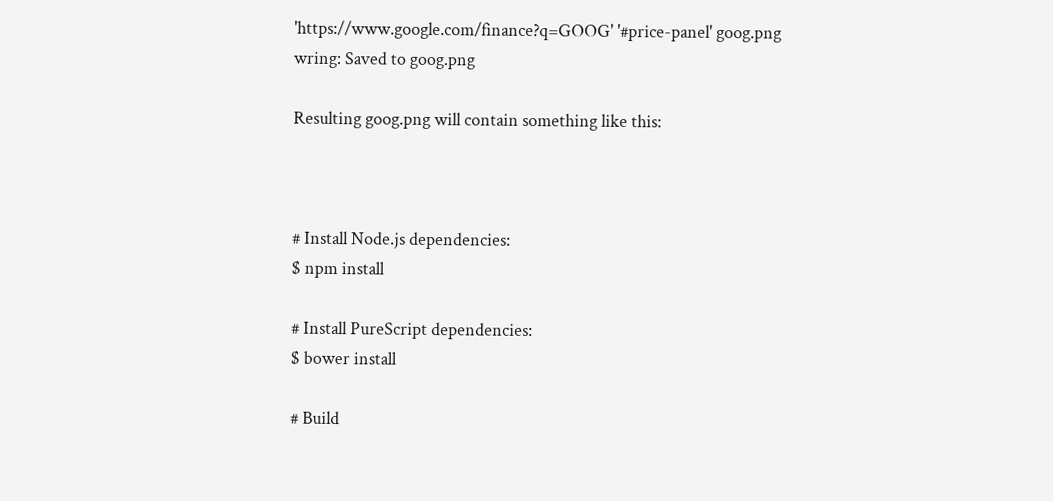'https://www.google.com/finance?q=GOOG' '#price-panel' goog.png
wring: Saved to goog.png

Resulting goog.png will contain something like this:



# Install Node.js dependencies:
$ npm install

# Install PureScript dependencies:
$ bower install

# Build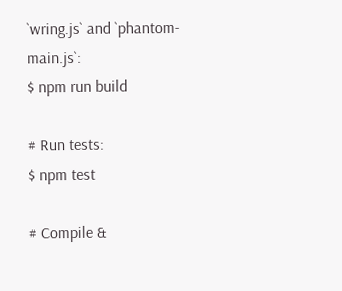`wring.js` and `phantom-main.js`:
$ npm run build

# Run tests:
$ npm test

# Compile &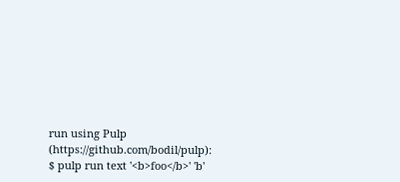run using Pulp (https://github.com/bodil/pulp):
$ pulp run text '<b>foo</b>' 'b'